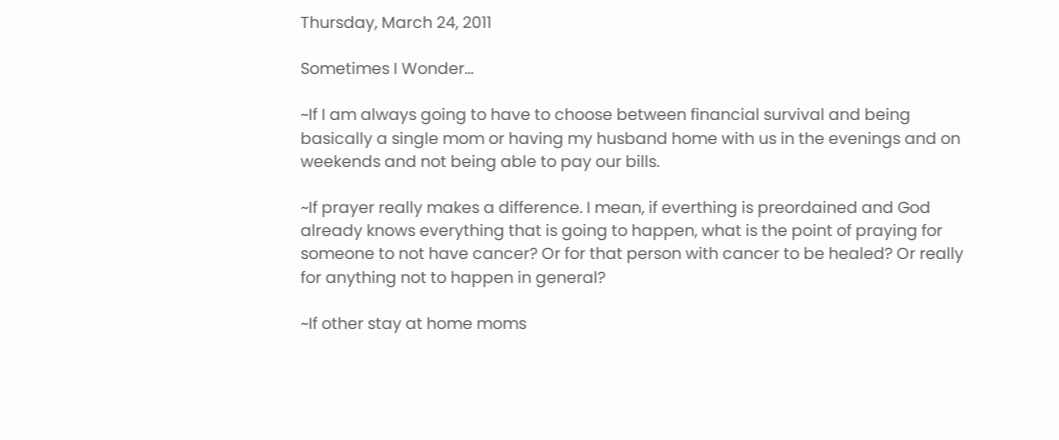Thursday, March 24, 2011

Sometimes I Wonder...

~If I am always going to have to choose between financial survival and being basically a single mom or having my husband home with us in the evenings and on weekends and not being able to pay our bills.

~If prayer really makes a difference. I mean, if everthing is preordained and God already knows everything that is going to happen, what is the point of praying for someone to not have cancer? Or for that person with cancer to be healed? Or really for anything not to happen in general?

~If other stay at home moms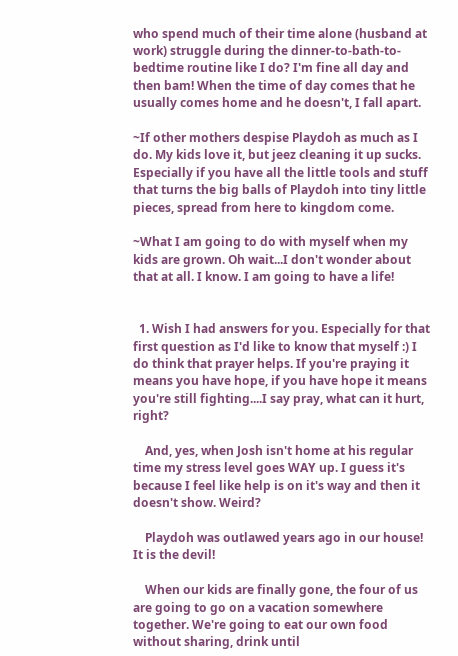who spend much of their time alone (husband at work) struggle during the dinner-to-bath-to-bedtime routine like I do? I'm fine all day and then bam! When the time of day comes that he usually comes home and he doesn't, I fall apart.

~If other mothers despise Playdoh as much as I do. My kids love it, but jeez cleaning it up sucks. Especially if you have all the little tools and stuff that turns the big balls of Playdoh into tiny little pieces, spread from here to kingdom come.

~What I am going to do with myself when my kids are grown. Oh wait...I don't wonder about that at all. I know. I am going to have a life!


  1. Wish I had answers for you. Especially for that first question as I'd like to know that myself :) I do think that prayer helps. If you're praying it means you have hope, if you have hope it means you're still fighting....I say pray, what can it hurt, right?

    And, yes, when Josh isn't home at his regular time my stress level goes WAY up. I guess it's because I feel like help is on it's way and then it doesn't show. Weird?

    Playdoh was outlawed years ago in our house! It is the devil!

    When our kids are finally gone, the four of us are going to go on a vacation somewhere together. We're going to eat our own food without sharing, drink until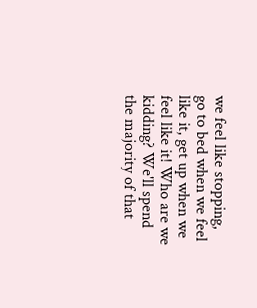we feel like stopping, go to bed when we feel like it, get up when we feel like it! Who are we kidding? We'll spend the majority of that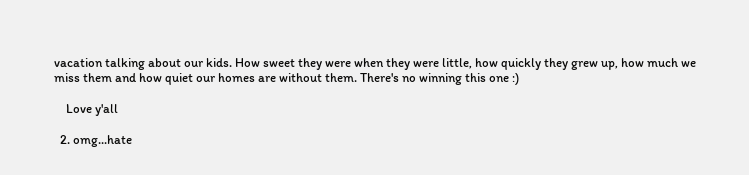vacation talking about our kids. How sweet they were when they were little, how quickly they grew up, how much we miss them and how quiet our homes are without them. There's no winning this one :)

    Love y'all

  2. omg...hate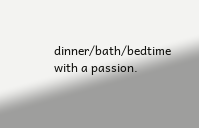dinner/bath/bedtime with a passion.